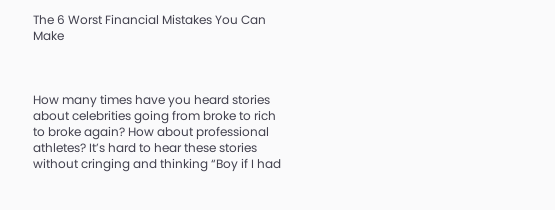The 6 Worst Financial Mistakes You Can Make



How many times have you heard stories about celebrities going from broke to rich to broke again? How about professional athletes? It’s hard to hear these stories without cringing and thinking “Boy if I had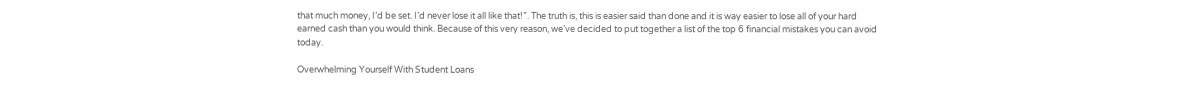that much money, I’d be set. I’d never lose it all like that!”. The truth is, this is easier said than done and it is way easier to lose all of your hard earned cash than you would think. Because of this very reason, we’ve decided to put together a list of the top 6 financial mistakes you can avoid today.

Overwhelming Yourself With Student Loans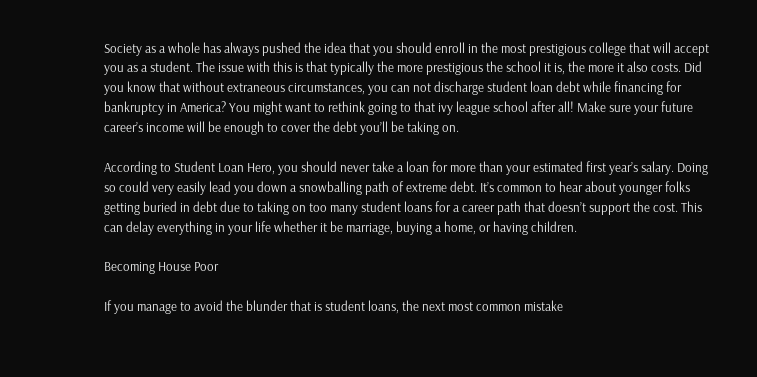Society as a whole has always pushed the idea that you should enroll in the most prestigious college that will accept you as a student. The issue with this is that typically the more prestigious the school it is, the more it also costs. Did you know that without extraneous circumstances, you can not discharge student loan debt while financing for bankruptcy in America? You might want to rethink going to that ivy league school after all! Make sure your future career’s income will be enough to cover the debt you’ll be taking on.

According to Student Loan Hero, you should never take a loan for more than your estimated first year’s salary. Doing so could very easily lead you down a snowballing path of extreme debt. It’s common to hear about younger folks getting buried in debt due to taking on too many student loans for a career path that doesn’t support the cost. This can delay everything in your life whether it be marriage, buying a home, or having children.

Becoming House Poor

If you manage to avoid the blunder that is student loans, the next most common mistake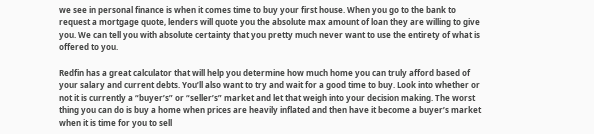we see in personal finance is when it comes time to buy your first house. When you go to the bank to request a mortgage quote, lenders will quote you the absolute max amount of loan they are willing to give you. We can tell you with absolute certainty that you pretty much never want to use the entirety of what is offered to you.

Redfin has a great calculator that will help you determine how much home you can truly afford based of your salary and current debts. You’ll also want to try and wait for a good time to buy. Look into whether or not it is currently a “buyer’s” or “seller’s” market and let that weigh into your decision making. The worst thing you can do is buy a home when prices are heavily inflated and then have it become a buyer’s market when it is time for you to sell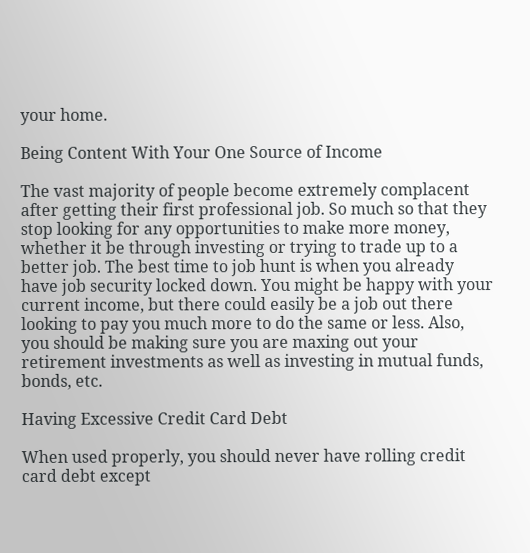your home.

Being Content With Your One Source of Income

The vast majority of people become extremely complacent after getting their first professional job. So much so that they stop looking for any opportunities to make more money, whether it be through investing or trying to trade up to a better job. The best time to job hunt is when you already have job security locked down. You might be happy with your current income, but there could easily be a job out there looking to pay you much more to do the same or less. Also, you should be making sure you are maxing out your retirement investments as well as investing in mutual funds, bonds, etc.

Having Excessive Credit Card Debt

When used properly, you should never have rolling credit card debt except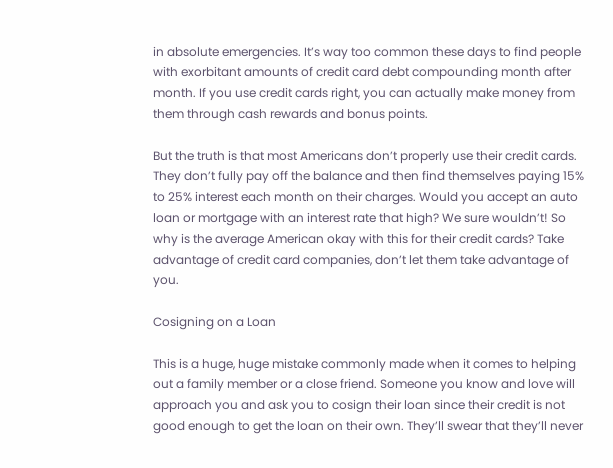in absolute emergencies. It’s way too common these days to find people with exorbitant amounts of credit card debt compounding month after month. If you use credit cards right, you can actually make money from them through cash rewards and bonus points.

But the truth is that most Americans don’t properly use their credit cards. They don’t fully pay off the balance and then find themselves paying 15% to 25% interest each month on their charges. Would you accept an auto loan or mortgage with an interest rate that high? We sure wouldn’t! So why is the average American okay with this for their credit cards? Take advantage of credit card companies, don’t let them take advantage of you.

Cosigning on a Loan

This is a huge, huge mistake commonly made when it comes to helping out a family member or a close friend. Someone you know and love will approach you and ask you to cosign their loan since their credit is not good enough to get the loan on their own. They’ll swear that they’ll never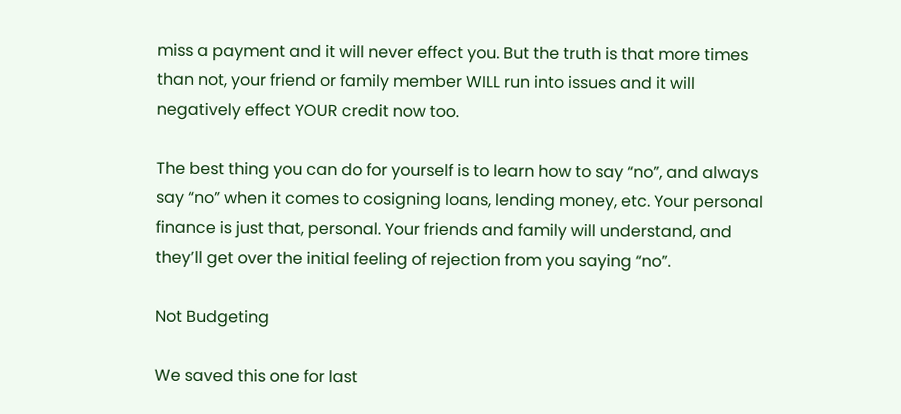miss a payment and it will never effect you. But the truth is that more times than not, your friend or family member WILL run into issues and it will negatively effect YOUR credit now too.

The best thing you can do for yourself is to learn how to say “no”, and always say “no” when it comes to cosigning loans, lending money, etc. Your personal finance is just that, personal. Your friends and family will understand, and they’ll get over the initial feeling of rejection from you saying “no”.

Not Budgeting

We saved this one for last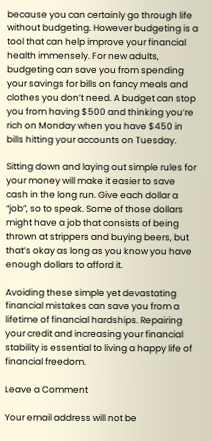because you can certainly go through life without budgeting. However budgeting is a tool that can help improve your financial health immensely. For new adults, budgeting can save you from spending your savings for bills on fancy meals and clothes you don’t need. A budget can stop you from having $500 and thinking you’re rich on Monday when you have $450 in bills hitting your accounts on Tuesday.

Sitting down and laying out simple rules for your money will make it easier to save cash in the long run. Give each dollar a “job”, so to speak. Some of those dollars might have a job that consists of being thrown at strippers and buying beers, but that’s okay as long as you know you have enough dollars to afford it.

Avoiding these simple yet devastating financial mistakes can save you from a lifetime of financial hardships. Repairing your credit and increasing your financial stability is essential to living a happy life of financial freedom.

Leave a Comment

Your email address will not be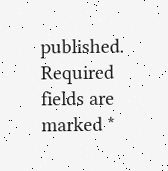published. Required fields are marked *